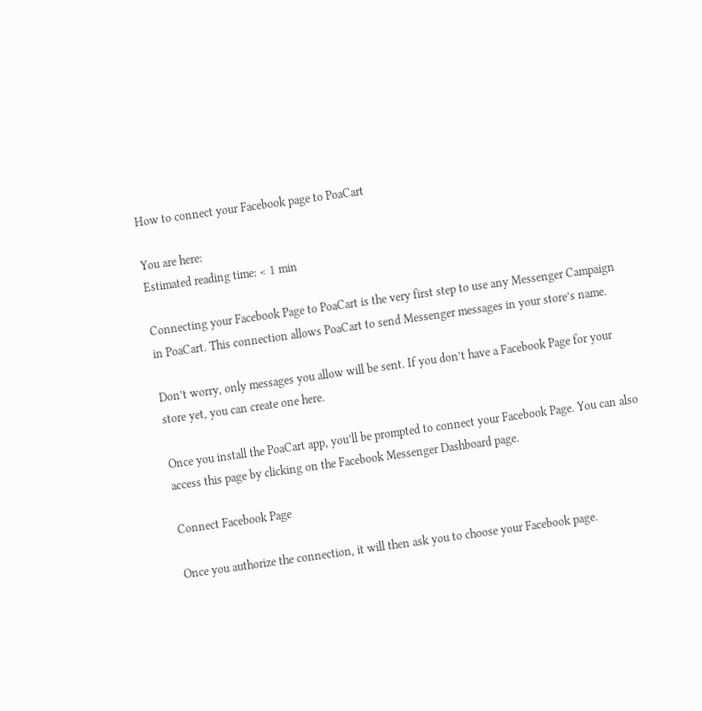How to connect your Facebook page to PoaCart

You are here:
Estimated reading time: < 1 min

Connecting your Facebook Page to PoaCart is the very first step to use any Messenger Campaign in PoaCart. This connection allows PoaCart to send Messenger messages in your store’s name.

Don’t worry, only messages you allow will be sent. If you don’t have a Facebook Page for your store yet, you can create one here.

Once you install the PoaCart app, you’ll be prompted to connect your Facebook Page. You can also access this page by clicking on the Facebook Messenger Dashboard page.

Connect Facebook Page

Once you authorize the connection, it will then ask you to choose your Facebook page.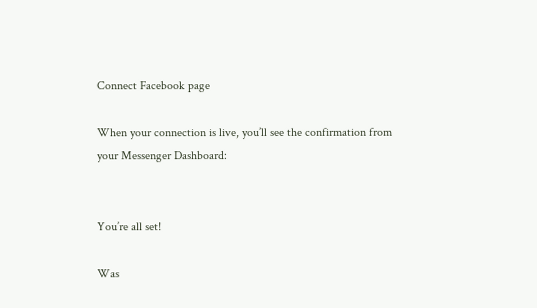Connect Facebook page

When your connection is live, you’ll see the confirmation from your Messenger Dashboard:


You’re all set!

Was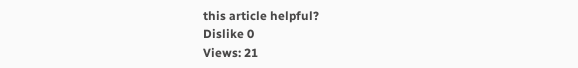this article helpful?
Dislike 0
Views: 21